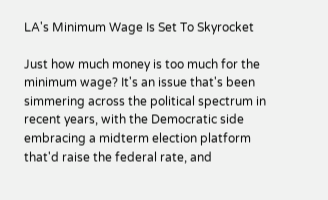LA's Minimum Wage Is Set To Skyrocket

Just how much money is too much for the minimum wage? It's an issue that's been simmering across the political spectrum in recent years, with the Democratic side embracing a midterm election platform that'd raise the federal rate, and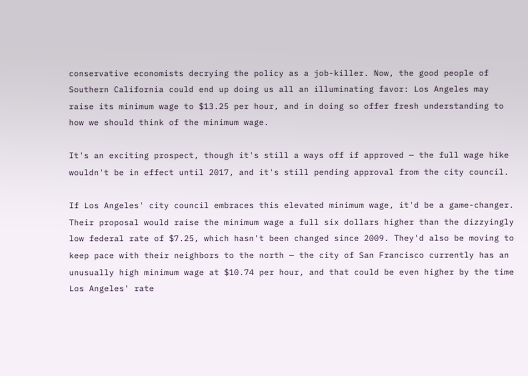conservative economists decrying the policy as a job-killer. Now, the good people of Southern California could end up doing us all an illuminating favor: Los Angeles may raise its minimum wage to $13.25 per hour, and in doing so offer fresh understanding to how we should think of the minimum wage.

It's an exciting prospect, though it's still a ways off if approved — the full wage hike wouldn't be in effect until 2017, and it's still pending approval from the city council.

If Los Angeles' city council embraces this elevated minimum wage, it'd be a game-changer. Their proposal would raise the minimum wage a full six dollars higher than the dizzyingly low federal rate of $7.25, which hasn't been changed since 2009. They'd also be moving to keep pace with their neighbors to the north — the city of San Francisco currently has an unusually high minimum wage at $10.74 per hour, and that could be even higher by the time Los Angeles' rate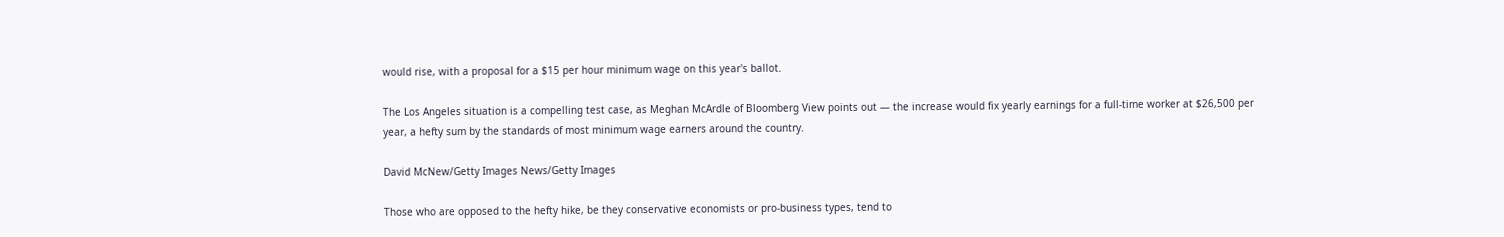would rise, with a proposal for a $15 per hour minimum wage on this year's ballot.

The Los Angeles situation is a compelling test case, as Meghan McArdle of Bloomberg View points out — the increase would fix yearly earnings for a full-time worker at $26,500 per year, a hefty sum by the standards of most minimum wage earners around the country.

David McNew/Getty Images News/Getty Images

Those who are opposed to the hefty hike, be they conservative economists or pro-business types, tend to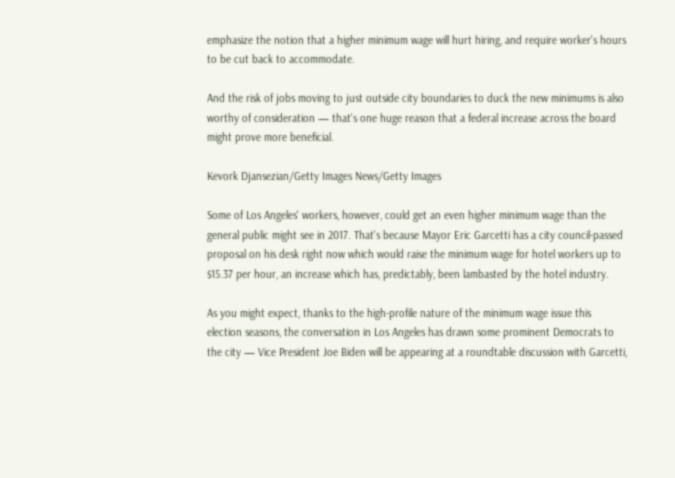emphasize the notion that a higher minimum wage will hurt hiring, and require worker's hours to be cut back to accommodate.

And the risk of jobs moving to just outside city boundaries to duck the new minimums is also worthy of consideration — that's one huge reason that a federal increase across the board might prove more beneficial.

Kevork Djansezian/Getty Images News/Getty Images

Some of Los Angeles' workers, however, could get an even higher minimum wage than the general public might see in 2017. That's because Mayor Eric Garcetti has a city council-passed proposal on his desk right now which would raise the minimum wage for hotel workers up to $15.37 per hour, an increase which has, predictably, been lambasted by the hotel industry.

As you might expect, thanks to the high-profile nature of the minimum wage issue this election seasons, the conversation in Los Angeles has drawn some prominent Democrats to the city — Vice President Joe Biden will be appearing at a roundtable discussion with Garcetti,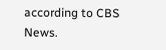according to CBS News.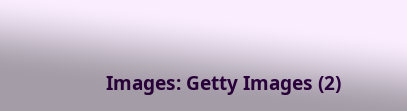Images: Getty Images (2)